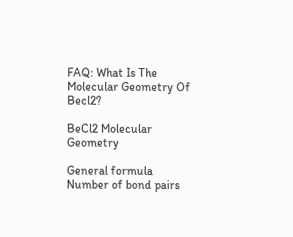FAQ: What Is The Molecular Geometry Of Becl2?

BeCl2 Molecular Geometry

General formula Number of bond pairs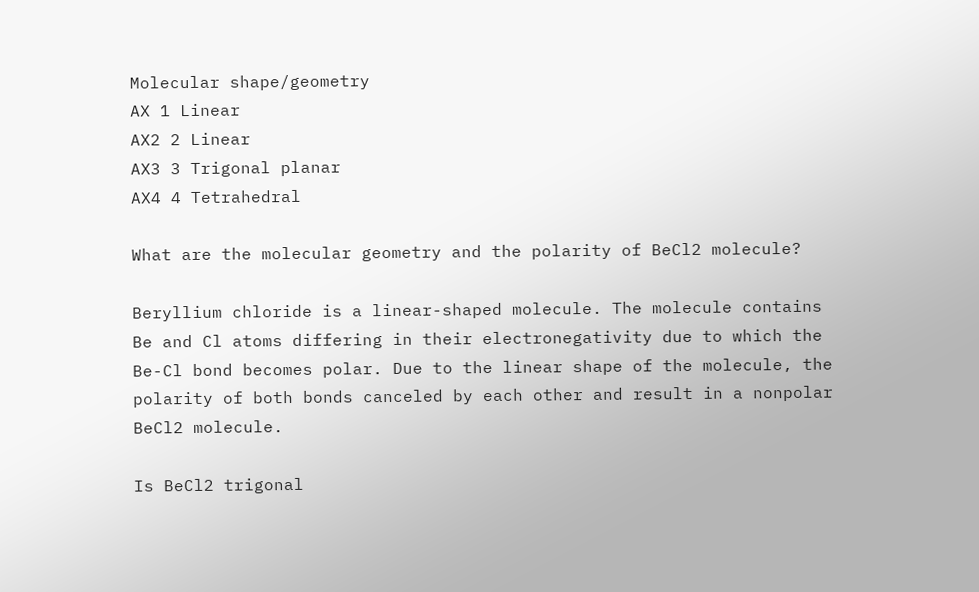Molecular shape/geometry
AX 1 Linear
AX2 2 Linear
AX3 3 Trigonal planar
AX4 4 Tetrahedral

What are the molecular geometry and the polarity of BeCl2 molecule?

Beryllium chloride is a linear-shaped molecule. The molecule contains Be and Cl atoms differing in their electronegativity due to which the Be-Cl bond becomes polar. Due to the linear shape of the molecule, the polarity of both bonds canceled by each other and result in a nonpolar BeCl2 molecule.

Is BeCl2 trigonal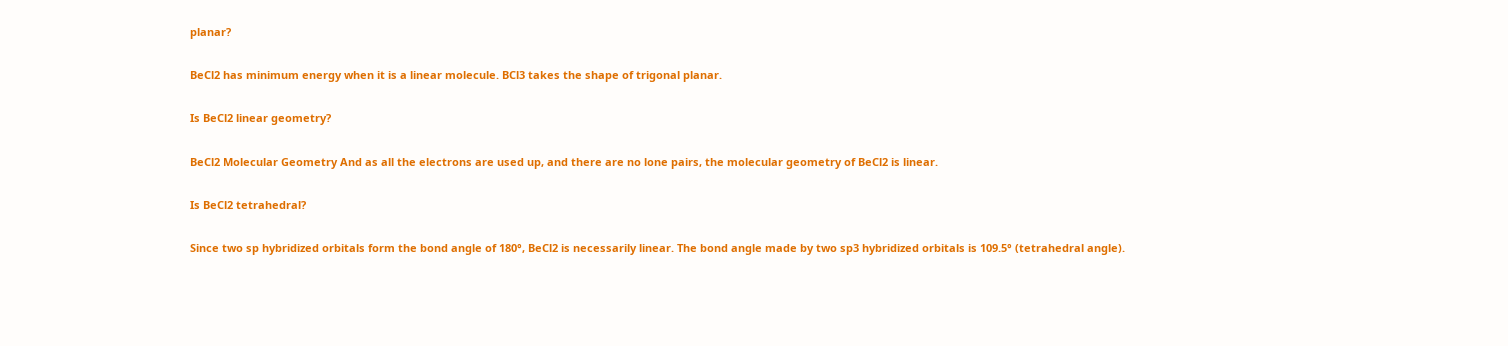planar?

BeCl2 has minimum energy when it is a linear molecule. BCl3 takes the shape of trigonal planar.

Is BeCl2 linear geometry?

BeCl2 Molecular Geometry And as all the electrons are used up, and there are no lone pairs, the molecular geometry of BeCl2 is linear.

Is BeCl2 tetrahedral?

Since two sp hybridized orbitals form the bond angle of 180°, BeCl2 is necessarily linear. The bond angle made by two sp3 hybridized orbitals is 109.5° (tetrahedral angle).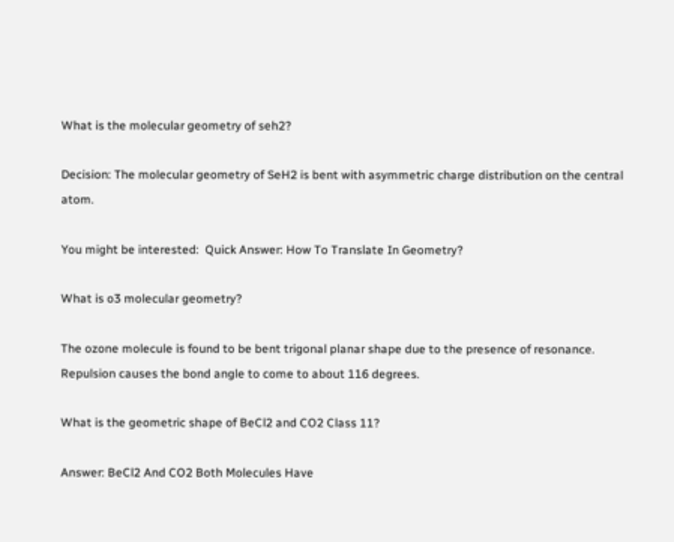What is the molecular geometry of seh2?

Decision: The molecular geometry of SeH2 is bent with asymmetric charge distribution on the central atom.

You might be interested:  Quick Answer: How To Translate In Geometry?

What is o3 molecular geometry?

The ozone molecule is found to be bent trigonal planar shape due to the presence of resonance. Repulsion causes the bond angle to come to about 116 degrees.

What is the geometric shape of BeCl2 and CO2 Class 11?

Answer: BeCl2 And CO2 Both Molecules Have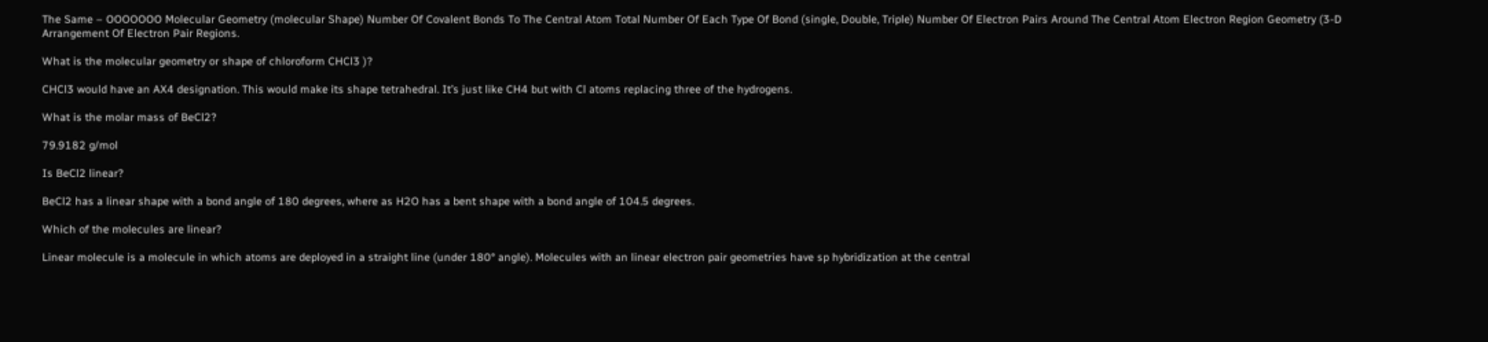The Same – OOOOOOO Molecular Geometry (molecular Shape) Number Of Covalent Bonds To The Central Atom Total Number Of Each Type Of Bond (single, Double, Triple) Number Of Electron Pairs Around The Central Atom Electron Region Geometry (3-D Arrangement Of Electron Pair Regions.

What is the molecular geometry or shape of chloroform CHCl3 )?

CHCl3 would have an AX4 designation. This would make its shape tetrahedral. It’s just like CH4 but with Cl atoms replacing three of the hydrogens.

What is the molar mass of BeCl2?

79.9182 g/mol

Is BeCl2 linear?

BeCl2 has a linear shape with a bond angle of 180 degrees, where as H2O has a bent shape with a bond angle of 104.5 degrees.

Which of the molecules are linear?

Linear molecule is a molecule in which atoms are deployed in a straight line (under 180° angle). Molecules with an linear electron pair geometries have sp hybridization at the central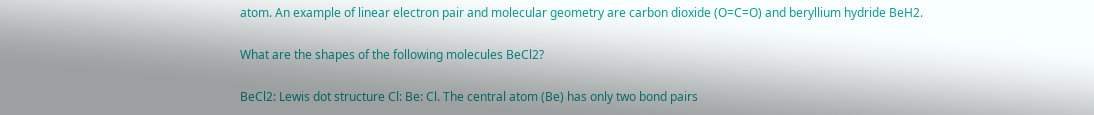atom. An example of linear electron pair and molecular geometry are carbon dioxide (O=C=O) and beryllium hydride BeH2.

What are the shapes of the following molecules BeCl2?

BeCl2: Lewis dot structure Cl: Be: Cl. The central atom (Be) has only two bond pairs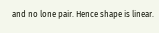and no lone pair. Hence shape is linear.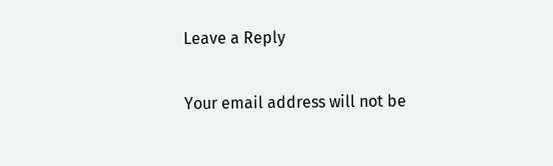Leave a Reply

Your email address will not be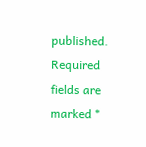published. Required fields are marked *